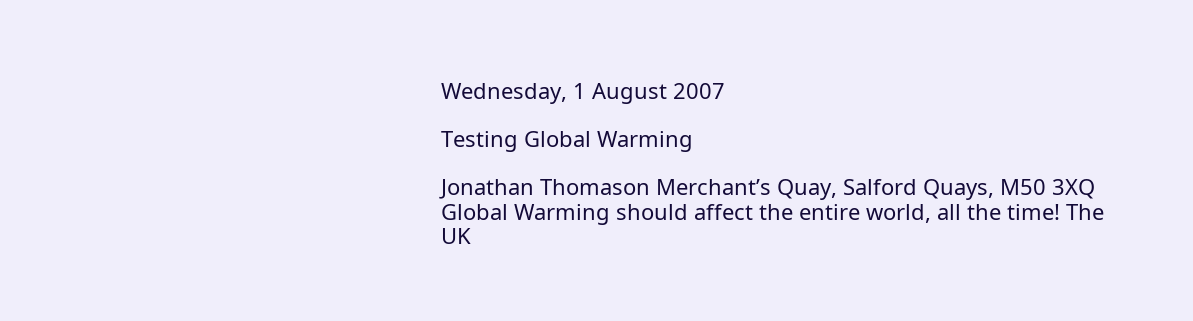Wednesday, 1 August 2007

Testing Global Warming

Jonathan Thomason Merchant’s Quay, Salford Quays, M50 3XQ
Global Warming should affect the entire world, all the time! The UK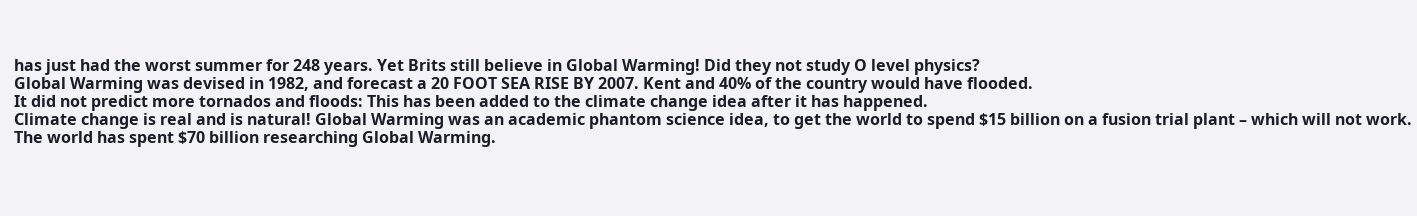has just had the worst summer for 248 years. Yet Brits still believe in Global Warming! Did they not study O level physics?
Global Warming was devised in 1982, and forecast a 20 FOOT SEA RISE BY 2007. Kent and 40% of the country would have flooded.
It did not predict more tornados and floods: This has been added to the climate change idea after it has happened.
Climate change is real and is natural! Global Warming was an academic phantom science idea, to get the world to spend $15 billion on a fusion trial plant – which will not work.
The world has spent $70 billion researching Global Warming.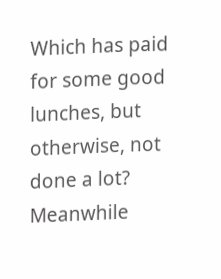Which has paid for some good lunches, but otherwise, not done a lot?
Meanwhile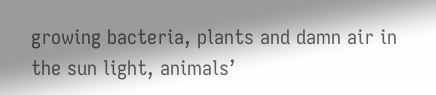growing bacteria, plants and damn air in the sun light, animals’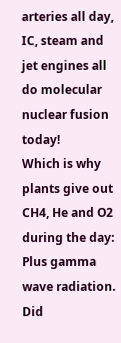arteries all day, IC, steam and jet engines all do molecular nuclear fusion today!
Which is why plants give out CH4, He and O2 during the day: Plus gamma wave radiation. Did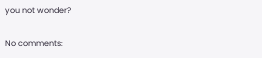you not wonder?

No comments: